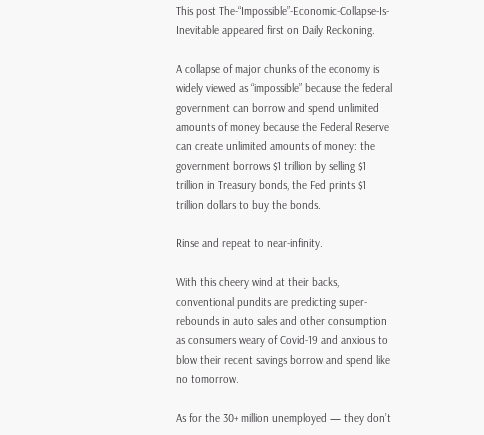This post The-“Impossible”-Economic-Collapse-Is-Inevitable appeared first on Daily Reckoning.

A collapse of major chunks of the economy is widely viewed as “impossible” because the federal government can borrow and spend unlimited amounts of money because the Federal Reserve can create unlimited amounts of money: the government borrows $1 trillion by selling $1 trillion in Treasury bonds, the Fed prints $1 trillion dollars to buy the bonds.

Rinse and repeat to near-infinity.

With this cheery wind at their backs, conventional pundits are predicting super-rebounds in auto sales and other consumption as consumers weary of Covid-19 and anxious to blow their recent savings borrow and spend like no tomorrow.

As for the 30+ million unemployed — they don’t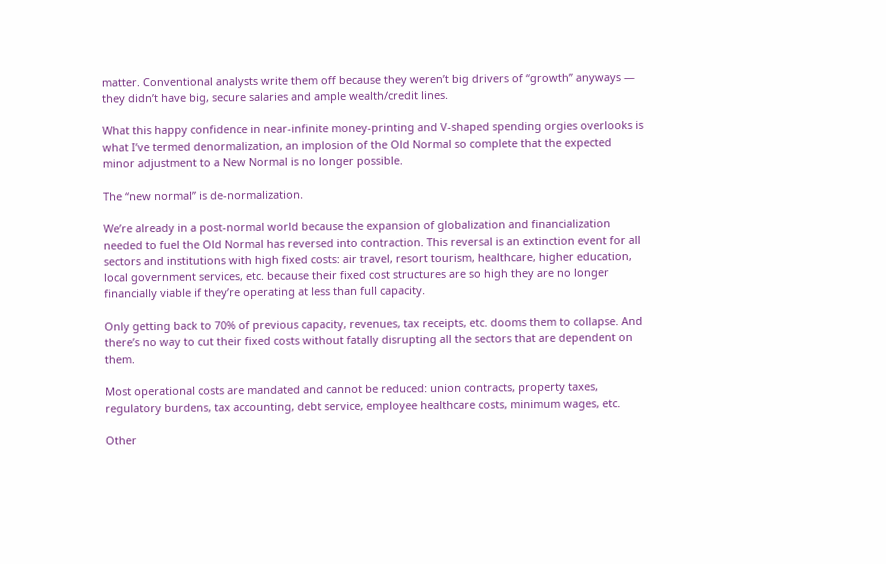matter. Conventional analysts write them off because they weren’t big drivers of “growth” anyways — they didn’t have big, secure salaries and ample wealth/credit lines.

What this happy confidence in near-infinite money-printing and V-shaped spending orgies overlooks is what I’ve termed denormalization, an implosion of the Old Normal so complete that the expected minor adjustment to a New Normal is no longer possible.

The “new normal” is de-normalization.

We’re already in a post-normal world because the expansion of globalization and financialization needed to fuel the Old Normal has reversed into contraction. This reversal is an extinction event for all sectors and institutions with high fixed costs: air travel, resort tourism, healthcare, higher education, local government services, etc. because their fixed cost structures are so high they are no longer financially viable if they’re operating at less than full capacity.

Only getting back to 70% of previous capacity, revenues, tax receipts, etc. dooms them to collapse. And there’s no way to cut their fixed costs without fatally disrupting all the sectors that are dependent on them.

Most operational costs are mandated and cannot be reduced: union contracts, property taxes, regulatory burdens, tax accounting, debt service, employee healthcare costs, minimum wages, etc.

Other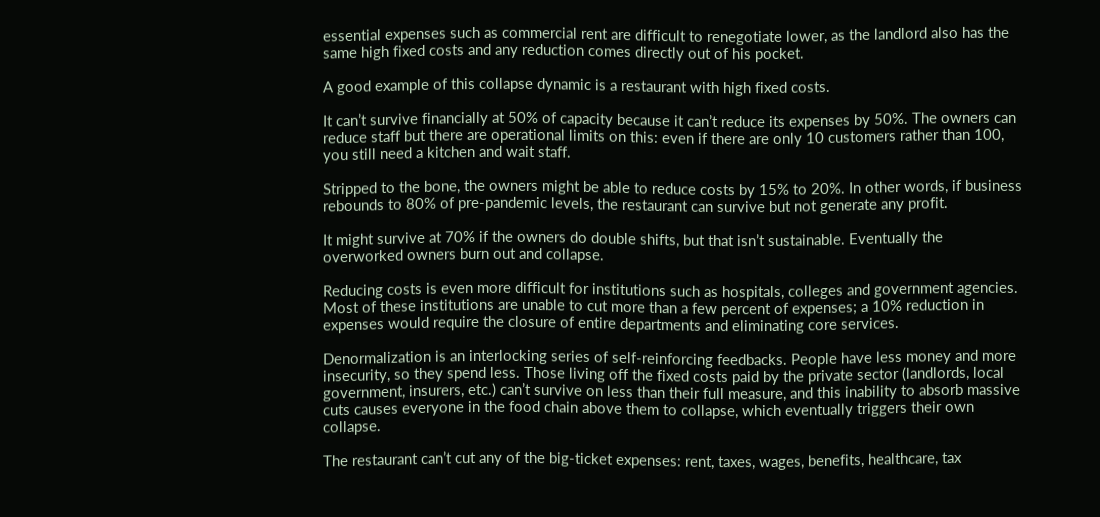essential expenses such as commercial rent are difficult to renegotiate lower, as the landlord also has the same high fixed costs and any reduction comes directly out of his pocket.

A good example of this collapse dynamic is a restaurant with high fixed costs.

It can’t survive financially at 50% of capacity because it can’t reduce its expenses by 50%. The owners can reduce staff but there are operational limits on this: even if there are only 10 customers rather than 100, you still need a kitchen and wait staff.

Stripped to the bone, the owners might be able to reduce costs by 15% to 20%. In other words, if business rebounds to 80% of pre-pandemic levels, the restaurant can survive but not generate any profit.

It might survive at 70% if the owners do double shifts, but that isn’t sustainable. Eventually the overworked owners burn out and collapse.

Reducing costs is even more difficult for institutions such as hospitals, colleges and government agencies. Most of these institutions are unable to cut more than a few percent of expenses; a 10% reduction in expenses would require the closure of entire departments and eliminating core services.

Denormalization is an interlocking series of self-reinforcing feedbacks. People have less money and more insecurity, so they spend less. Those living off the fixed costs paid by the private sector (landlords, local government, insurers, etc.) can’t survive on less than their full measure, and this inability to absorb massive cuts causes everyone in the food chain above them to collapse, which eventually triggers their own collapse.

The restaurant can’t cut any of the big-ticket expenses: rent, taxes, wages, benefits, healthcare, tax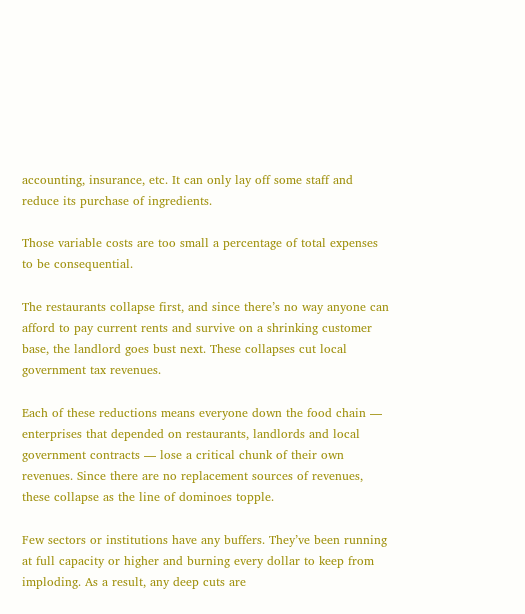accounting, insurance, etc. It can only lay off some staff and reduce its purchase of ingredients.

Those variable costs are too small a percentage of total expenses to be consequential.

The restaurants collapse first, and since there’s no way anyone can afford to pay current rents and survive on a shrinking customer base, the landlord goes bust next. These collapses cut local government tax revenues.

Each of these reductions means everyone down the food chain — enterprises that depended on restaurants, landlords and local government contracts — lose a critical chunk of their own revenues. Since there are no replacement sources of revenues, these collapse as the line of dominoes topple.

Few sectors or institutions have any buffers. They’ve been running at full capacity or higher and burning every dollar to keep from imploding. As a result, any deep cuts are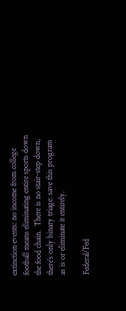extinction events: no income from college football means eliminating entire sports down the food chain.  There is no stair-step down, there’s only binary triage: save this program as is or eliminate it entirely.

Federal/Fed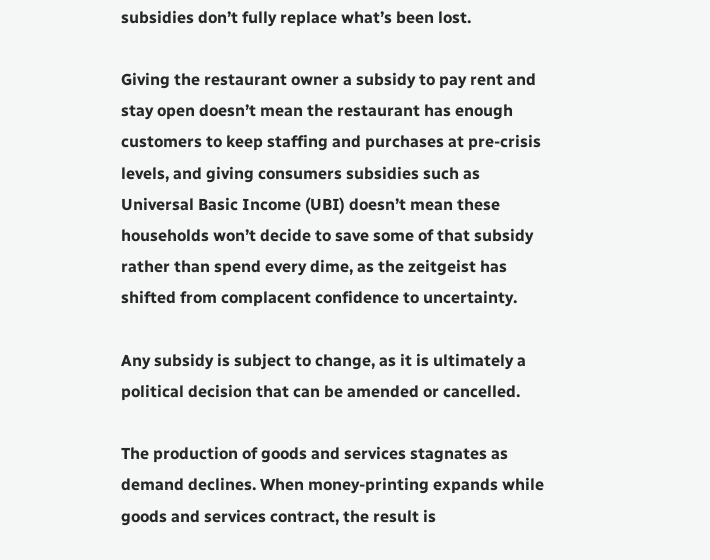subsidies don’t fully replace what’s been lost.

Giving the restaurant owner a subsidy to pay rent and stay open doesn’t mean the restaurant has enough customers to keep staffing and purchases at pre-crisis levels, and giving consumers subsidies such as Universal Basic Income (UBI) doesn’t mean these households won’t decide to save some of that subsidy rather than spend every dime, as the zeitgeist has shifted from complacent confidence to uncertainty.

Any subsidy is subject to change, as it is ultimately a political decision that can be amended or cancelled.

The production of goods and services stagnates as demand declines. When money-printing expands while goods and services contract, the result is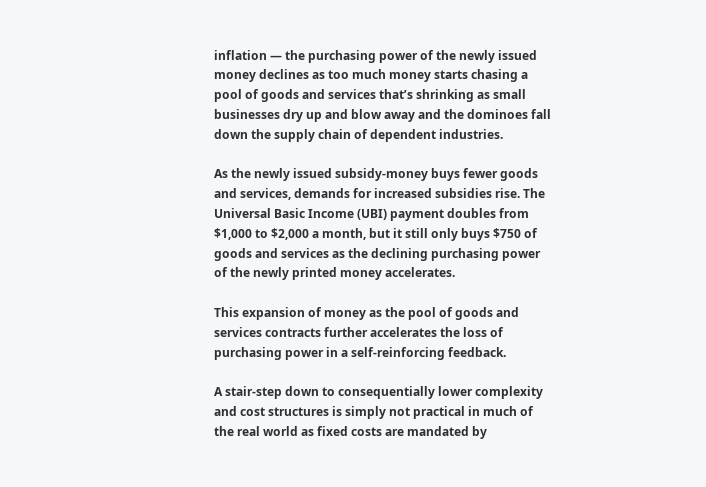inflation — the purchasing power of the newly issued money declines as too much money starts chasing a pool of goods and services that’s shrinking as small businesses dry up and blow away and the dominoes fall down the supply chain of dependent industries.

As the newly issued subsidy-money buys fewer goods and services, demands for increased subsidies rise. The Universal Basic Income (UBI) payment doubles from $1,000 to $2,000 a month, but it still only buys $750 of goods and services as the declining purchasing power of the newly printed money accelerates.

This expansion of money as the pool of goods and services contracts further accelerates the loss of purchasing power in a self-reinforcing feedback.

A stair-step down to consequentially lower complexity and cost structures is simply not practical in much of the real world as fixed costs are mandated by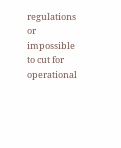regulations or impossible to cut for operational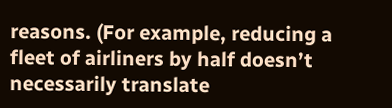reasons. (For example, reducing a fleet of airliners by half doesn’t necessarily translate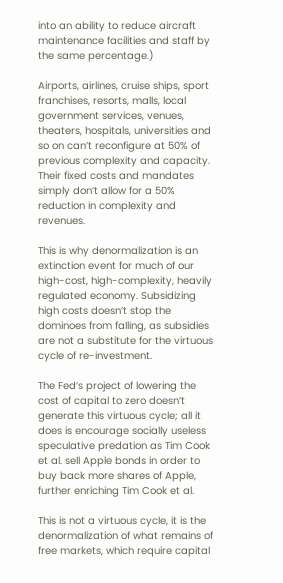into an ability to reduce aircraft maintenance facilities and staff by the same percentage.)

Airports, airlines, cruise ships, sport franchises, resorts, malls, local government services, venues, theaters, hospitals, universities and so on can’t reconfigure at 50% of previous complexity and capacity. Their fixed costs and mandates simply don’t allow for a 50% reduction in complexity and revenues.

This is why denormalization is an extinction event for much of our high-cost, high-complexity, heavily regulated economy. Subsidizing high costs doesn’t stop the dominoes from falling, as subsidies are not a substitute for the virtuous cycle of re-investment.

The Fed’s project of lowering the cost of capital to zero doesn’t generate this virtuous cycle; all it does is encourage socially useless speculative predation as Tim Cook et al. sell Apple bonds in order to buy back more shares of Apple, further enriching Tim Cook et al.

This is not a virtuous cycle, it is the denormalization of what remains of free markets, which require capital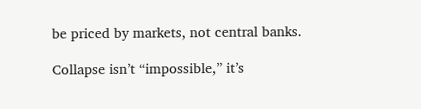be priced by markets, not central banks.

Collapse isn’t “impossible,” it’s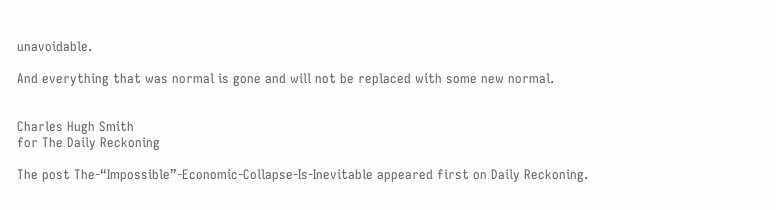unavoidable.

And everything that was normal is gone and will not be replaced with some new normal.


Charles Hugh Smith
for The Daily Reckoning

The post The-“Impossible”-Economic-Collapse-Is-Inevitable appeared first on Daily Reckoning.